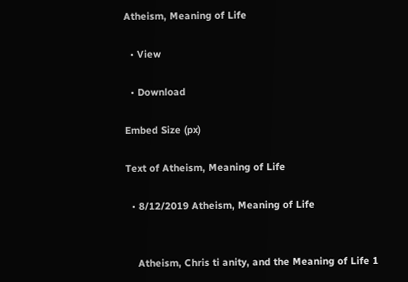Atheism, Meaning of Life

  • View

  • Download

Embed Size (px)

Text of Atheism, Meaning of Life

  • 8/12/2019 Atheism, Meaning of Life


    Atheism, Chris ti anity, and the Meaning of Life 1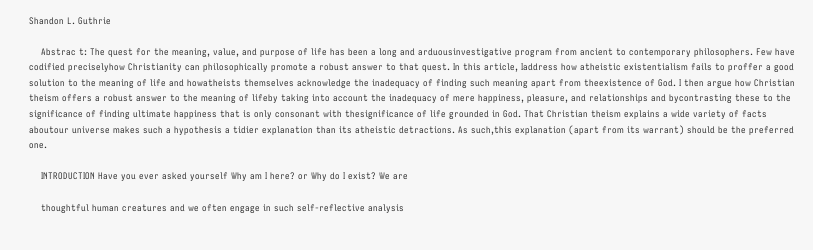Shandon L. Guthrie

    Abstrac t: The quest for the meaning, value, and purpose of life has been a long and arduousinvestigative program from ancient to contemporary philosophers. Few have codified preciselyhow Christianity can philosophically promote a robust answer to that quest. In this article, Iaddress how atheistic existentialism fails to proffer a good solution to the meaning of life and howatheists themselves acknowledge the inadequacy of finding such meaning apart from theexistence of God. I then argue how Christian theism offers a robust answer to the meaning of lifeby taking into account the inadequacy of mere happiness, pleasure, and relationships and bycontrasting these to the significance of finding ultimate happiness that is only consonant with thesignificance of life grounded in God. That Christian theism explains a wide variety of facts aboutour universe makes such a hypothesis a tidier explanation than its atheistic detractions. As such,this explanation (apart from its warrant) should be the preferred one.

    INTRODUCTION Have you ever asked yourself Why am I here? or Why do I exist? We are

    thoughtful human creatures and we often engage in such self-reflective analysis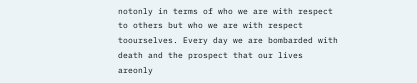notonly in terms of who we are with respect to others but who we are with respect toourselves. Every day we are bombarded with death and the prospect that our lives areonly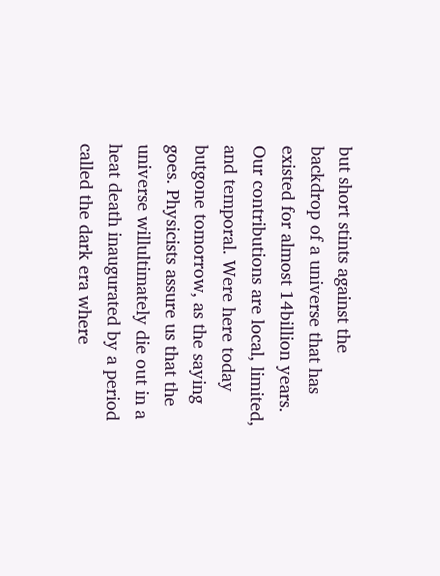but short stints against the backdrop of a universe that has existed for almost 14billion years. Our contributions are local, limited, and temporal. Were here today butgone tomorrow, as the saying goes. Physicists assure us that the universe willultimately die out in a heat death inaugurated by a period called the dark era where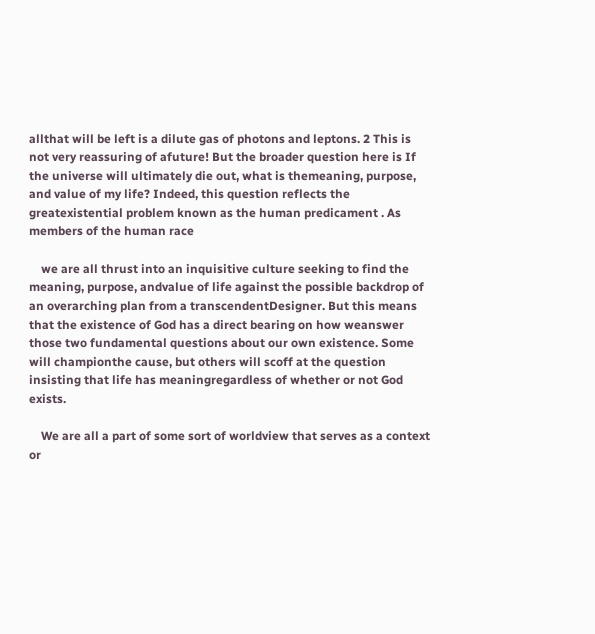allthat will be left is a dilute gas of photons and leptons. 2 This is not very reassuring of afuture! But the broader question here is If the universe will ultimately die out, what is themeaning, purpose, and value of my life? Indeed, this question reflects the greatexistential problem known as the human predicament . As members of the human race

    we are all thrust into an inquisitive culture seeking to find the meaning, purpose, andvalue of life against the possible backdrop of an overarching plan from a transcendentDesigner. But this means that the existence of God has a direct bearing on how weanswer those two fundamental questions about our own existence. Some will championthe cause, but others will scoff at the question insisting that life has meaningregardless of whether or not God exists.

    We are all a part of some sort of worldview that serves as a context or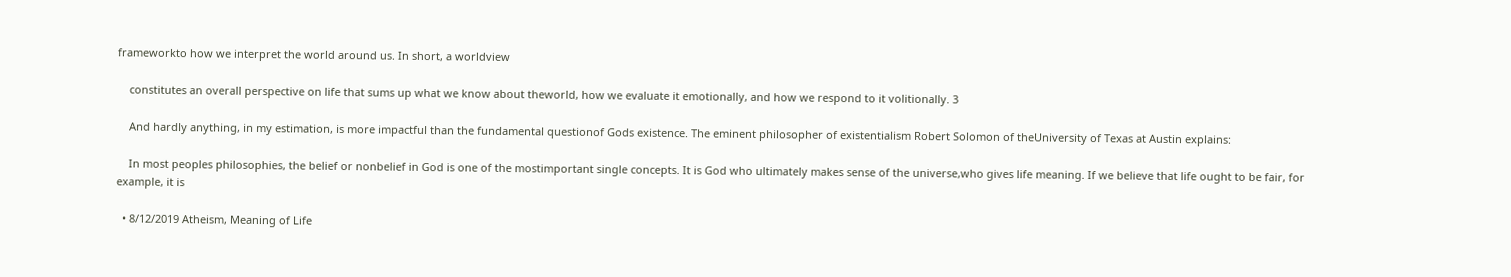frameworkto how we interpret the world around us. In short, a worldview

    constitutes an overall perspective on life that sums up what we know about theworld, how we evaluate it emotionally, and how we respond to it volitionally. 3

    And hardly anything, in my estimation, is more impactful than the fundamental questionof Gods existence. The eminent philosopher of existentialism Robert Solomon of theUniversity of Texas at Austin explains:

    In most peoples philosophies, the belief or nonbelief in God is one of the mostimportant single concepts. It is God who ultimately makes sense of the universe,who gives life meaning. If we believe that life ought to be fair, for example, it is

  • 8/12/2019 Atheism, Meaning of Life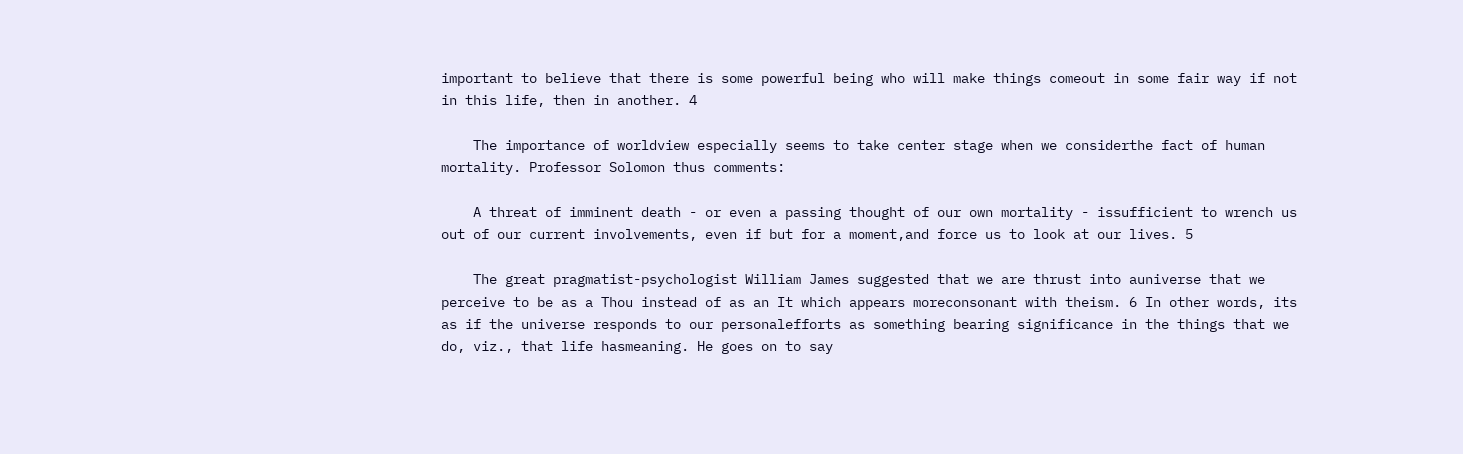important to believe that there is some powerful being who will make things comeout in some fair way if not in this life, then in another. 4

    The importance of worldview especially seems to take center stage when we considerthe fact of human mortality. Professor Solomon thus comments:

    A threat of imminent death - or even a passing thought of our own mortality - issufficient to wrench us out of our current involvements, even if but for a moment,and force us to look at our lives. 5

    The great pragmatist-psychologist William James suggested that we are thrust into auniverse that we perceive to be as a Thou instead of as an It which appears moreconsonant with theism. 6 In other words, its as if the universe responds to our personalefforts as something bearing significance in the things that we do, viz., that life hasmeaning. He goes on to say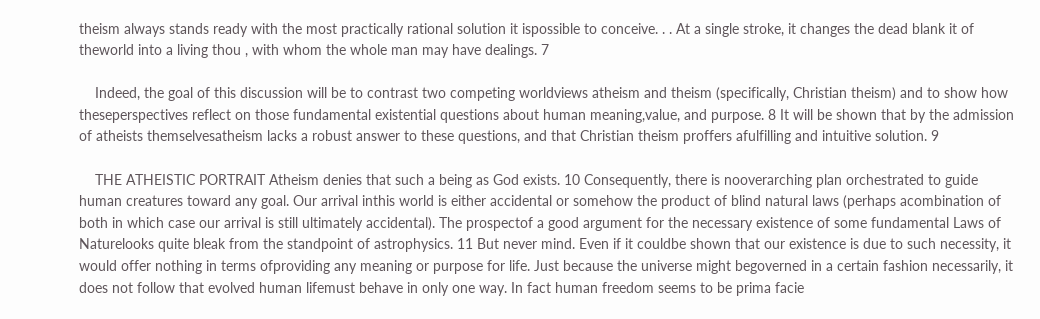theism always stands ready with the most practically rational solution it ispossible to conceive. . . At a single stroke, it changes the dead blank it of theworld into a living thou , with whom the whole man may have dealings. 7

    Indeed, the goal of this discussion will be to contrast two competing worldviews atheism and theism (specifically, Christian theism) and to show how theseperspectives reflect on those fundamental existential questions about human meaning,value, and purpose. 8 It will be shown that by the admission of atheists themselvesatheism lacks a robust answer to these questions, and that Christian theism proffers afulfilling and intuitive solution. 9

    THE ATHEISTIC PORTRAIT Atheism denies that such a being as God exists. 10 Consequently, there is nooverarching plan orchestrated to guide human creatures toward any goal. Our arrival inthis world is either accidental or somehow the product of blind natural laws (perhaps acombination of both in which case our arrival is still ultimately accidental). The prospectof a good argument for the necessary existence of some fundamental Laws of Naturelooks quite bleak from the standpoint of astrophysics. 11 But never mind. Even if it couldbe shown that our existence is due to such necessity, it would offer nothing in terms ofproviding any meaning or purpose for life. Just because the universe might begoverned in a certain fashion necessarily, it does not follow that evolved human lifemust behave in only one way. In fact human freedom seems to be prima facie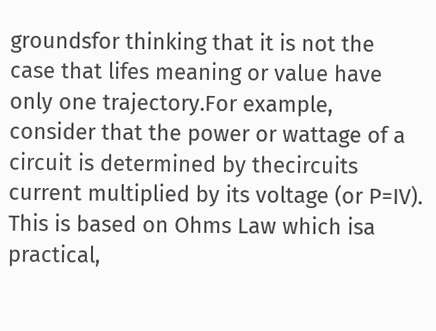groundsfor thinking that it is not the case that lifes meaning or value have only one trajectory.For example, consider that the power or wattage of a circuit is determined by thecircuits current multiplied by its voltage (or P=IV). This is based on Ohms Law which isa practical,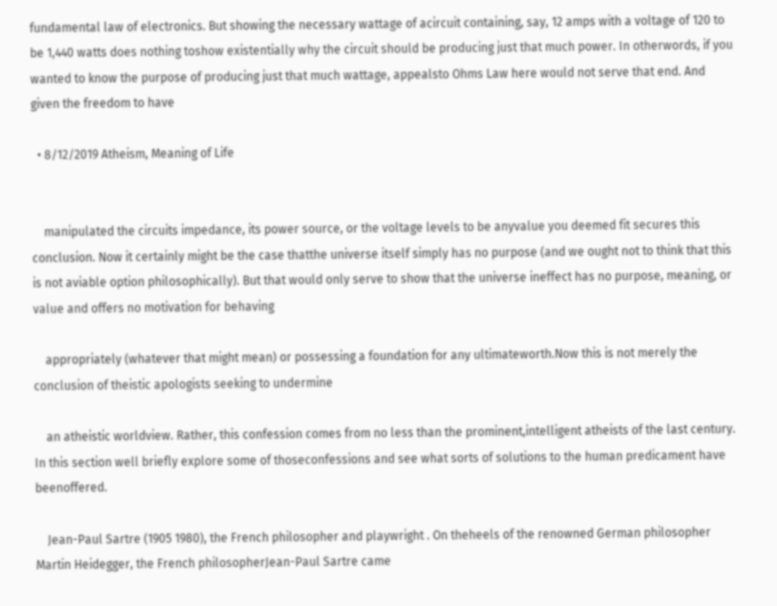fundamental law of electronics. But showing the necessary wattage of acircuit containing, say, 12 amps with a voltage of 120 to be 1,440 watts does nothing toshow existentially why the circuit should be producing just that much power. In otherwords, if you wanted to know the purpose of producing just that much wattage, appealsto Ohms Law here would not serve that end. And given the freedom to have

  • 8/12/2019 Atheism, Meaning of Life


    manipulated the circuits impedance, its power source, or the voltage levels to be anyvalue you deemed fit secures this conclusion. Now it certainly might be the case thatthe universe itself simply has no purpose (and we ought not to think that this is not aviable option philosophically). But that would only serve to show that the universe ineffect has no purpose, meaning, or value and offers no motivation for behaving

    appropriately (whatever that might mean) or possessing a foundation for any ultimateworth.Now this is not merely the conclusion of theistic apologists seeking to undermine

    an atheistic worldview. Rather, this confession comes from no less than the prominent,intelligent atheists of the last century. In this section well briefly explore some of thoseconfessions and see what sorts of solutions to the human predicament have beenoffered.

    Jean-Paul Sartre (1905 1980), the French philosopher and playwright . On theheels of the renowned German philosopher Martin Heidegger, the French philosopherJean-Paul Sartre came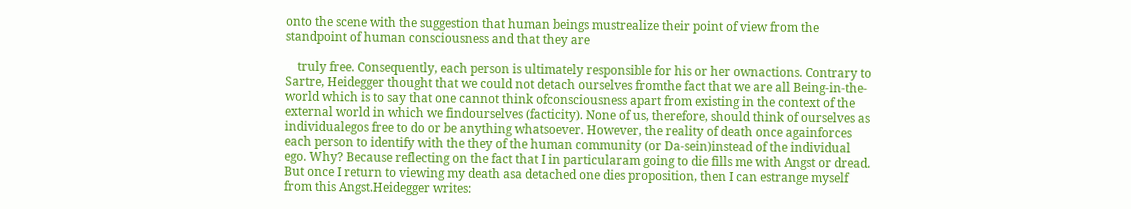onto the scene with the suggestion that human beings mustrealize their point of view from the standpoint of human consciousness and that they are

    truly free. Consequently, each person is ultimately responsible for his or her ownactions. Contrary to Sartre, Heidegger thought that we could not detach ourselves fromthe fact that we are all Being-in-the-world which is to say that one cannot think ofconsciousness apart from existing in the context of the external world in which we findourselves (facticity). None of us, therefore, should think of ourselves as individualegos free to do or be anything whatsoever. However, the reality of death once againforces each person to identify with the they of the human community (or Da-sein)instead of the individual ego. Why? Because reflecting on the fact that I in particularam going to die fills me with Angst or dread. But once I return to viewing my death asa detached one dies proposition, then I can estrange myself from this Angst.Heidegger writes: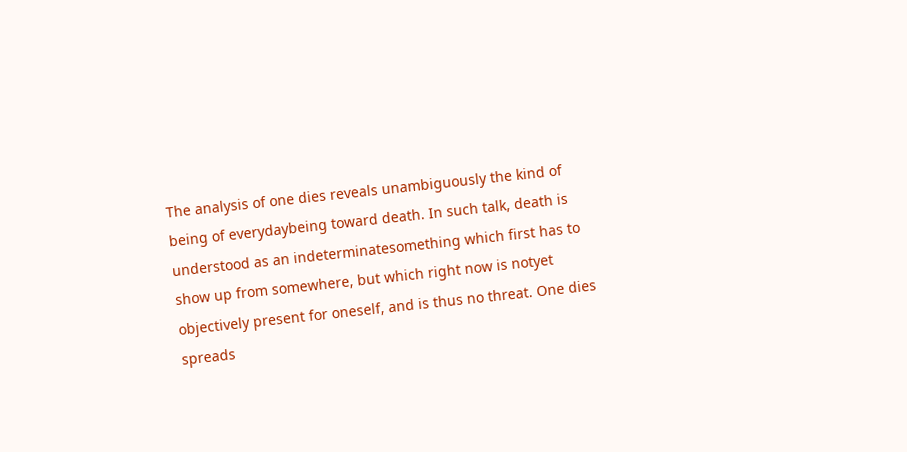The analysis of one dies reveals unambiguously the kind of being of everydaybeing toward death. In such talk, death is understood as an indeterminatesomething which first has to show up from somewhere, but which right now is notyet objectively present for oneself, and is thus no threat. One dies spreads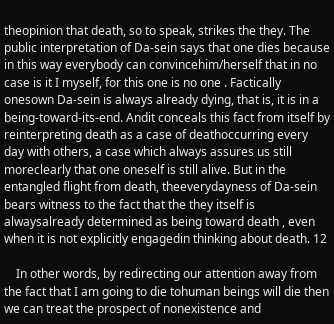theopinion that death, so to speak, strikes the they. The public interpretation of Da-sein says that one dies because in this way everybody can convincehim/herself that in no case is it I myself, for this one is no one . Factically onesown Da-sein is always already dying, that is, it is in a being-toward-its-end. Andit conceals this fact from itself by reinterpreting death as a case of deathoccurring every day with others, a case which always assures us still moreclearly that one oneself is still alive. But in the entangled flight from death, theeverydayness of Da-sein bears witness to the fact that the they itself is alwaysalready determined as being toward death , even when it is not explicitly engagedin thinking about death. 12

    In other words, by redirecting our attention away from the fact that I am going to die tohuman beings will die then we can treat the prospect of nonexistence and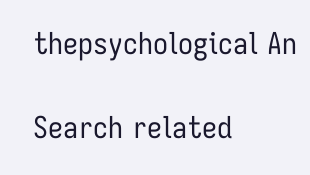thepsychological An

Search related